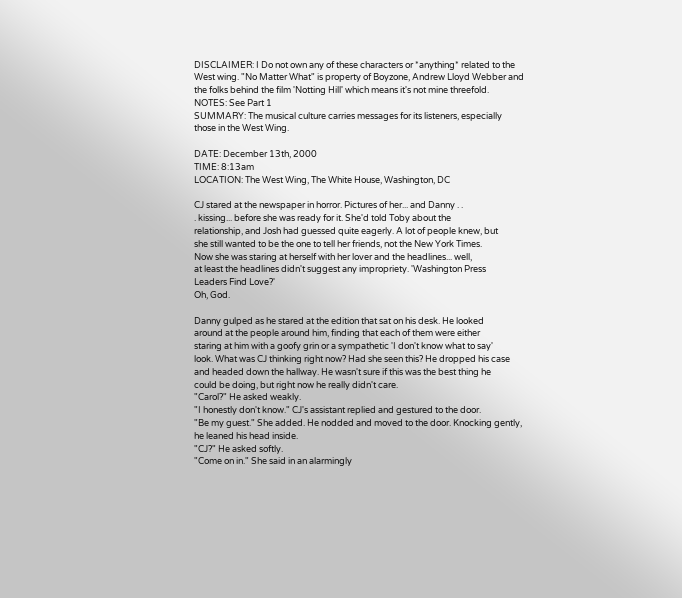DISCLAIMER: I Do not own any of these characters or *anything* related to the
West wing. "No Matter What" is property of Boyzone, Andrew Lloyd Webber and
the folks behind the film 'Notting Hill' which means it's not mine threefold.
NOTES: See Part 1
SUMMARY: The musical culture carries messages for its listeners, especially
those in the West Wing.

DATE: December 13th, 2000
TIME: 8:13am
LOCATION: The West Wing, The White House, Washington, DC

CJ stared at the newspaper in horror. Pictures of her... and Danny . .
. kissing... before she was ready for it. She'd told Toby about the
relationship, and Josh had guessed quite eagerly. A lot of people knew, but
she still wanted to be the one to tell her friends, not the New York Times.
Now she was staring at herself with her lover and the headlines... well,
at least the headlines didn't suggest any impropriety. 'Washington Press
Leaders Find Love?'
Oh, God.

Danny gulped as he stared at the edition that sat on his desk. He looked
around at the people around him, finding that each of them were either
staring at him with a goofy grin or a sympathetic 'I don't know what to say'
look. What was CJ thinking right now? Had she seen this? He dropped his case
and headed down the hallway. He wasn't sure if this was the best thing he
could be doing, but right now he really didn't care.
"Carol?" He asked weakly.
"I honestly don't know." CJ's assistant replied and gestured to the door.
"Be my guest." She added. He nodded and moved to the door. Knocking gently,
he leaned his head inside.
"CJ?" He asked softly.
"Come on in." She said in an alarmingly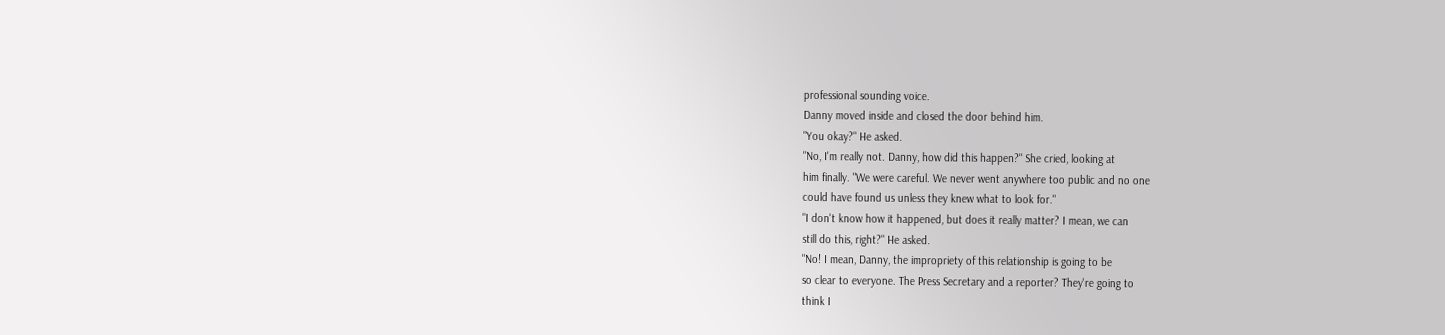professional sounding voice.
Danny moved inside and closed the door behind him.
"You okay?" He asked.
"No, I'm really not. Danny, how did this happen?" She cried, looking at
him finally. "We were careful. We never went anywhere too public and no one
could have found us unless they knew what to look for."
"I don't know how it happened, but does it really matter? I mean, we can
still do this, right?" He asked.
"No! I mean, Danny, the impropriety of this relationship is going to be
so clear to everyone. The Press Secretary and a reporter? They're going to
think I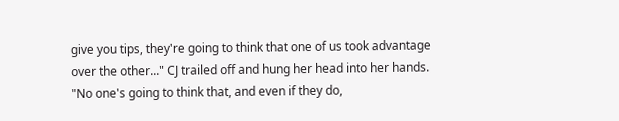give you tips, they're going to think that one of us took advantage
over the other..." CJ trailed off and hung her head into her hands.
"No one's going to think that, and even if they do,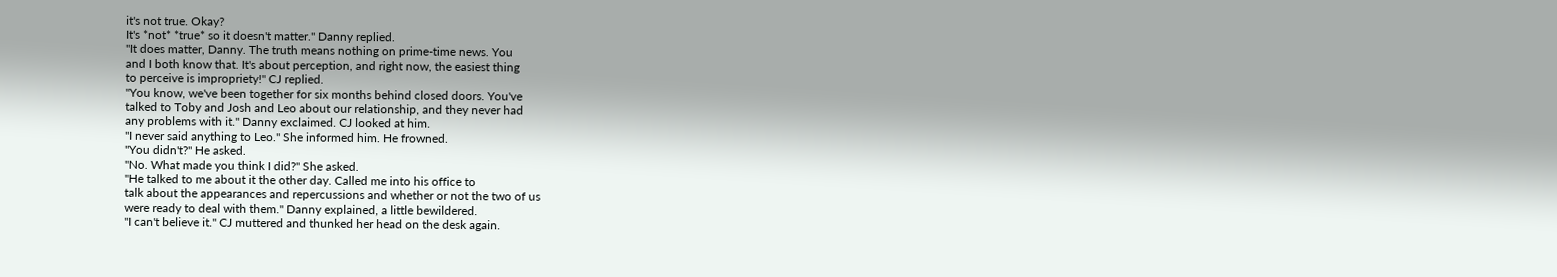it's not true. Okay?
It's *not* *true* so it doesn't matter." Danny replied.
"It does matter, Danny. The truth means nothing on prime-time news. You
and I both know that. It's about perception, and right now, the easiest thing
to perceive is impropriety!" CJ replied.
"You know, we've been together for six months behind closed doors. You've
talked to Toby and Josh and Leo about our relationship, and they never had
any problems with it." Danny exclaimed. CJ looked at him.
"I never said anything to Leo." She informed him. He frowned.
"You didn't?" He asked.
"No. What made you think I did?" She asked.
"He talked to me about it the other day. Called me into his office to
talk about the appearances and repercussions and whether or not the two of us
were ready to deal with them." Danny explained, a little bewildered.
"I can't believe it." CJ muttered and thunked her head on the desk again.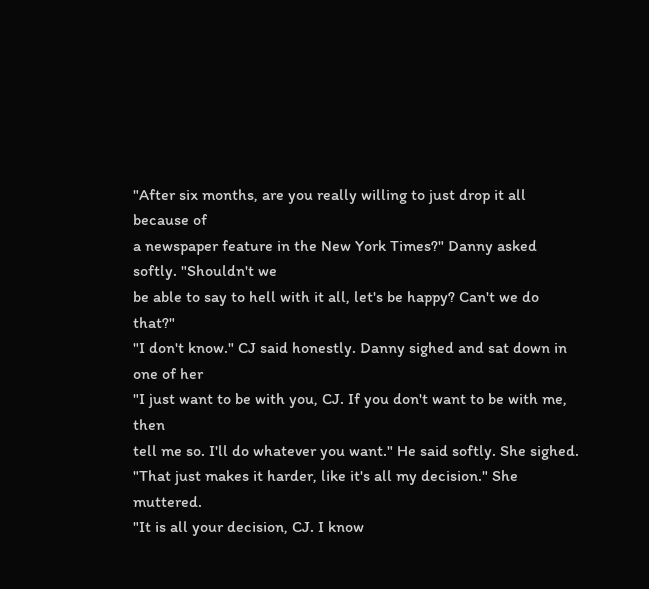"After six months, are you really willing to just drop it all because of
a newspaper feature in the New York Times?" Danny asked softly. "Shouldn't we
be able to say to hell with it all, let's be happy? Can't we do that?"
"I don't know." CJ said honestly. Danny sighed and sat down in one of her
"I just want to be with you, CJ. If you don't want to be with me, then
tell me so. I'll do whatever you want." He said softly. She sighed.
"That just makes it harder, like it's all my decision." She muttered.
"It is all your decision, CJ. I know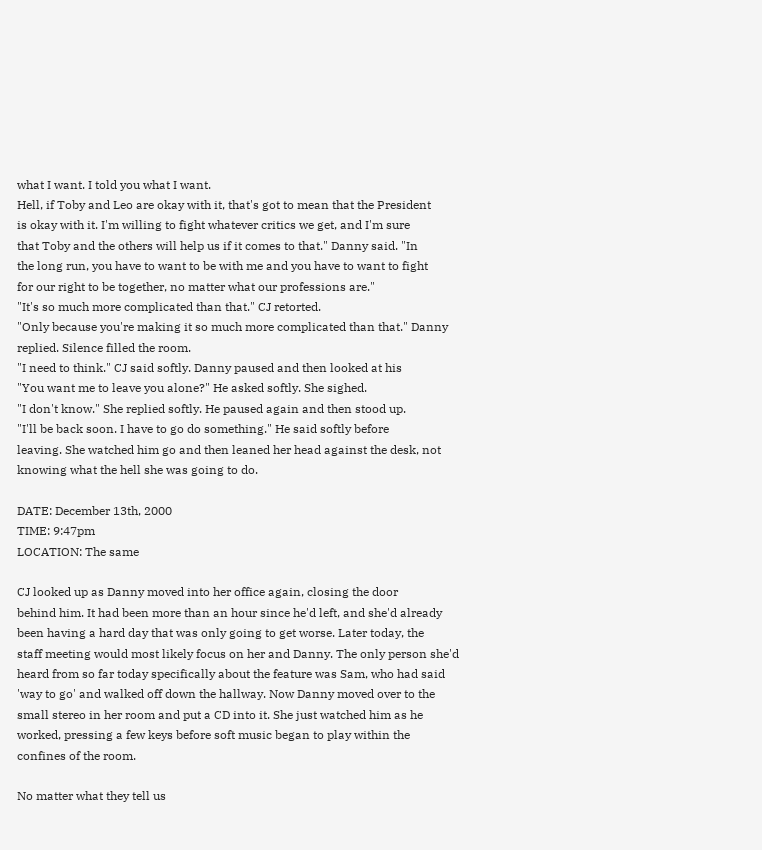what I want. I told you what I want.
Hell, if Toby and Leo are okay with it, that's got to mean that the President
is okay with it. I'm willing to fight whatever critics we get, and I'm sure
that Toby and the others will help us if it comes to that." Danny said. "In
the long run, you have to want to be with me and you have to want to fight
for our right to be together, no matter what our professions are."
"It's so much more complicated than that." CJ retorted.
"Only because you're making it so much more complicated than that." Danny
replied. Silence filled the room.
"I need to think." CJ said softly. Danny paused and then looked at his
"You want me to leave you alone?" He asked softly. She sighed.
"I don't know." She replied softly. He paused again and then stood up.
"I'll be back soon. I have to go do something." He said softly before
leaving. She watched him go and then leaned her head against the desk, not
knowing what the hell she was going to do.

DATE: December 13th, 2000
TIME: 9:47pm
LOCATION: The same

CJ looked up as Danny moved into her office again, closing the door
behind him. It had been more than an hour since he'd left, and she'd already
been having a hard day that was only going to get worse. Later today, the
staff meeting would most likely focus on her and Danny. The only person she'd
heard from so far today specifically about the feature was Sam, who had said
'way to go' and walked off down the hallway. Now Danny moved over to the
small stereo in her room and put a CD into it. She just watched him as he
worked, pressing a few keys before soft music began to play within the
confines of the room.

No matter what they tell us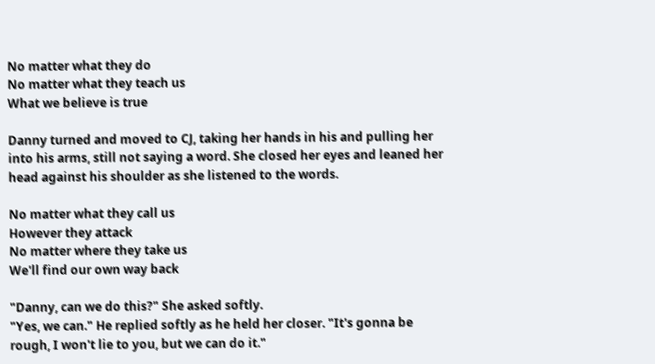No matter what they do
No matter what they teach us
What we believe is true

Danny turned and moved to CJ, taking her hands in his and pulling her
into his arms, still not saying a word. She closed her eyes and leaned her
head against his shoulder as she listened to the words.

No matter what they call us
However they attack
No matter where they take us
We'll find our own way back

"Danny, can we do this?" She asked softly.
"Yes, we can." He replied softly as he held her closer. "It's gonna be
rough, I won't lie to you, but we can do it."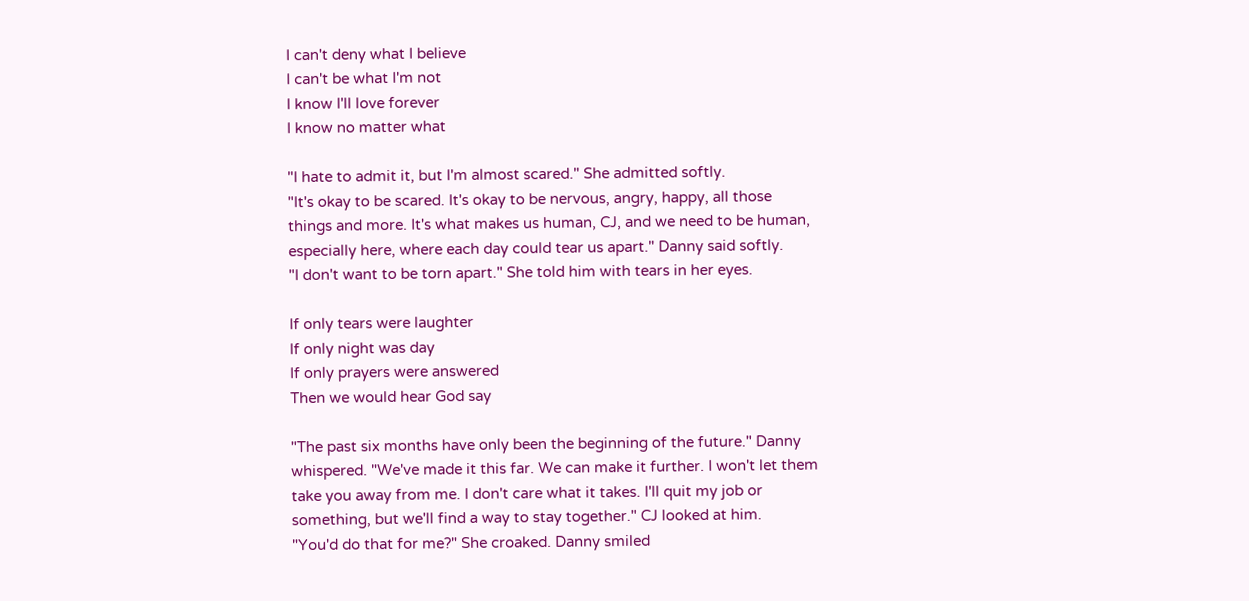I can't deny what I believe
I can't be what I'm not
I know I'll love forever
I know no matter what

"I hate to admit it, but I'm almost scared." She admitted softly.
"It's okay to be scared. It's okay to be nervous, angry, happy, all those
things and more. It's what makes us human, CJ, and we need to be human,
especially here, where each day could tear us apart." Danny said softly.
"I don't want to be torn apart." She told him with tears in her eyes.

If only tears were laughter
If only night was day
If only prayers were answered
Then we would hear God say

"The past six months have only been the beginning of the future." Danny
whispered. "We've made it this far. We can make it further. I won't let them
take you away from me. I don't care what it takes. I'll quit my job or
something, but we'll find a way to stay together." CJ looked at him.
"You'd do that for me?" She croaked. Danny smiled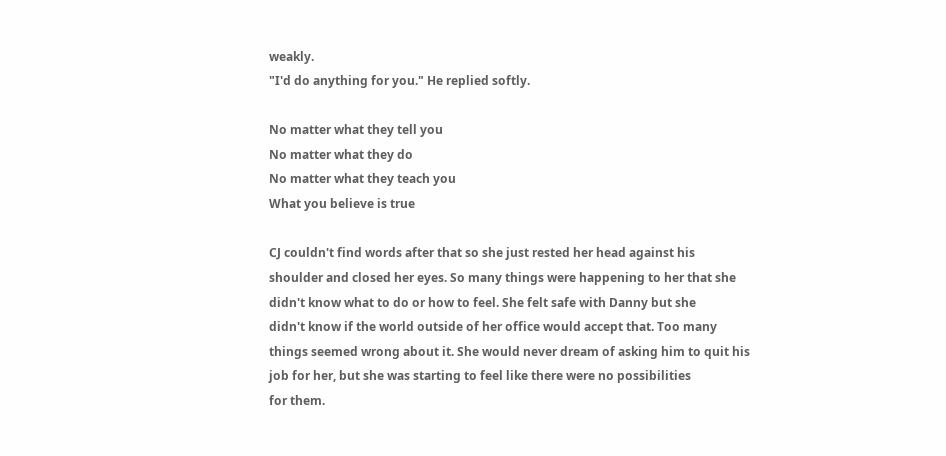weakly.
"I'd do anything for you." He replied softly.

No matter what they tell you
No matter what they do
No matter what they teach you
What you believe is true

CJ couldn't find words after that so she just rested her head against his
shoulder and closed her eyes. So many things were happening to her that she
didn't know what to do or how to feel. She felt safe with Danny but she
didn't know if the world outside of her office would accept that. Too many
things seemed wrong about it. She would never dream of asking him to quit his
job for her, but she was starting to feel like there were no possibilities
for them.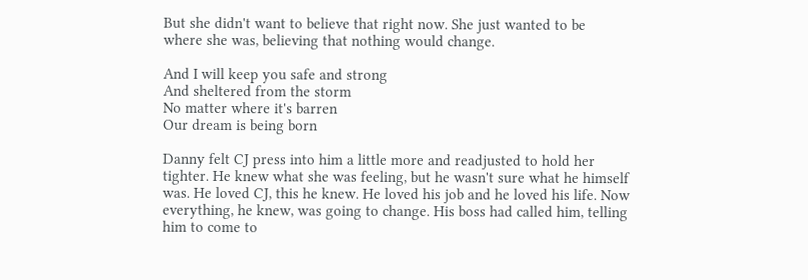But she didn't want to believe that right now. She just wanted to be
where she was, believing that nothing would change.

And I will keep you safe and strong
And sheltered from the storm
No matter where it's barren
Our dream is being born

Danny felt CJ press into him a little more and readjusted to hold her
tighter. He knew what she was feeling, but he wasn't sure what he himself
was. He loved CJ, this he knew. He loved his job and he loved his life. Now
everything, he knew, was going to change. His boss had called him, telling
him to come to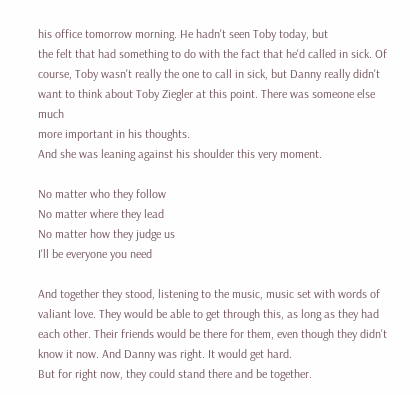his office tomorrow morning. He hadn't seen Toby today, but
the felt that had something to do with the fact that he'd called in sick. Of
course, Toby wasn't really the one to call in sick, but Danny really didn't
want to think about Toby Ziegler at this point. There was someone else much
more important in his thoughts.
And she was leaning against his shoulder this very moment.

No matter who they follow
No matter where they lead
No matter how they judge us
I'll be everyone you need

And together they stood, listening to the music, music set with words of
valiant love. They would be able to get through this, as long as they had
each other. Their friends would be there for them, even though they didn't
know it now. And Danny was right. It would get hard.
But for right now, they could stand there and be together.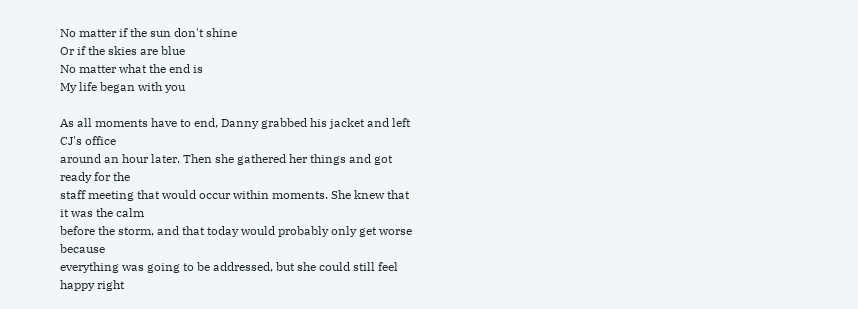No matter if the sun don't shine
Or if the skies are blue
No matter what the end is
My life began with you

As all moments have to end, Danny grabbed his jacket and left CJ's office
around an hour later. Then she gathered her things and got ready for the
staff meeting that would occur within moments. She knew that it was the calm
before the storm, and that today would probably only get worse because
everything was going to be addressed, but she could still feel happy right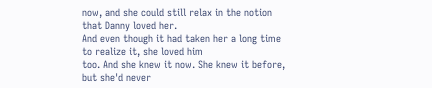now, and she could still relax in the notion that Danny loved her.
And even though it had taken her a long time to realize it, she loved him
too. And she knew it now. She knew it before, but she'd never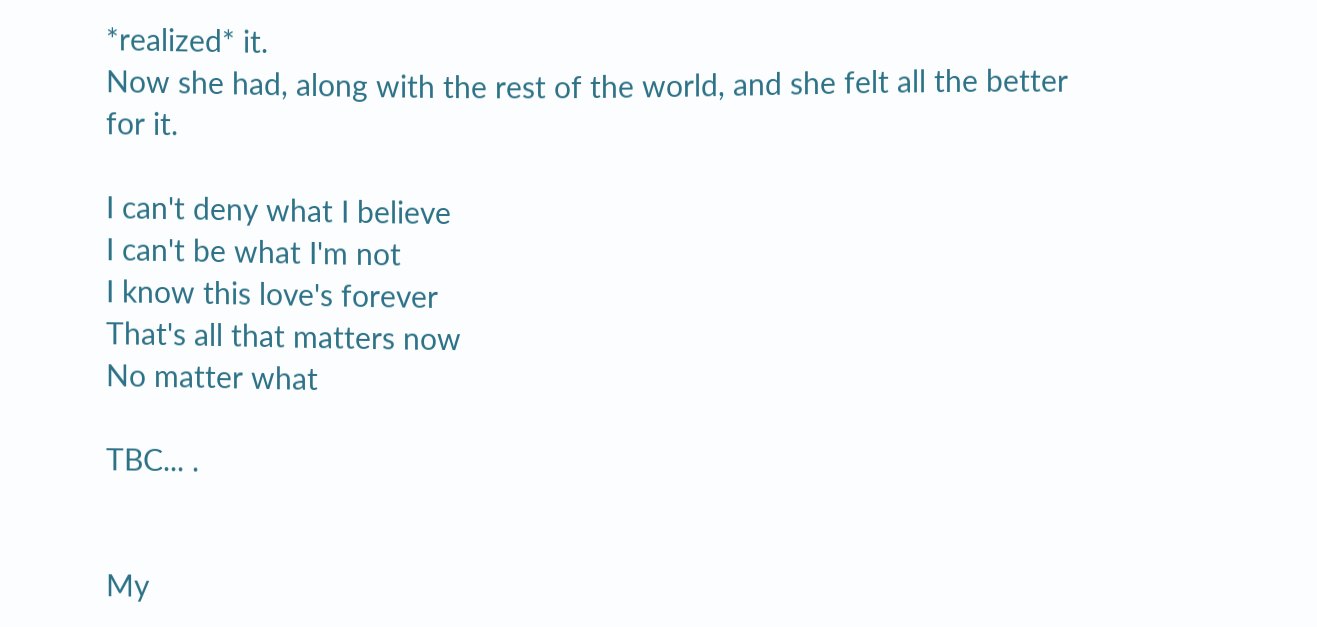*realized* it.
Now she had, along with the rest of the world, and she felt all the better
for it.

I can't deny what I believe
I can't be what I'm not
I know this love's forever
That's all that matters now
No matter what

TBC... .


My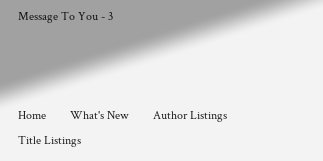Message To You - 3



Home        What's New        Author Listings        Title Listings